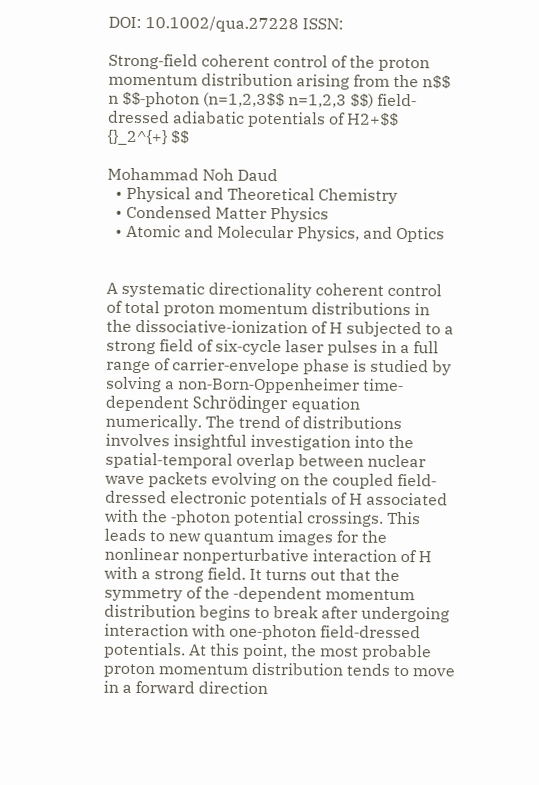DOI: 10.1002/qua.27228 ISSN:

Strong‐field coherent control of the proton momentum distribution arising from the n$$ n $$‐photon (n=1,2,3$$ n=1,2,3 $$) field‐dressed adiabatic potentials of H2+$$ {}_2^{+} $$

Mohammad Noh Daud
  • Physical and Theoretical Chemistry
  • Condensed Matter Physics
  • Atomic and Molecular Physics, and Optics


A systematic directionality coherent control of total proton momentum distributions in the dissociative‐ionization of H subjected to a strong field of six‐cycle laser pulses in a full range of carrier‐envelope phase is studied by solving a non‐Born‐Oppenheimer time‐dependent Schrödinger equation numerically. The trend of distributions involves insightful investigation into the spatial‐temporal overlap between nuclear wave packets evolving on the coupled field‐dressed electronic potentials of H associated with the ‐photon potential crossings. This leads to new quantum images for the nonlinear nonperturbative interaction of H with a strong field. It turns out that the symmetry of the ‐dependent momentum distribution begins to break after undergoing interaction with one‐photon field‐dressed potentials. At this point, the most probable proton momentum distribution tends to move in a forward direction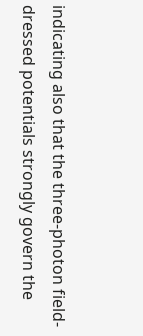indicating also that the three‐photon field‐dressed potentials strongly govern the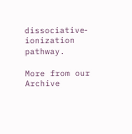dissociative‐ionization pathway.

More from our Archive